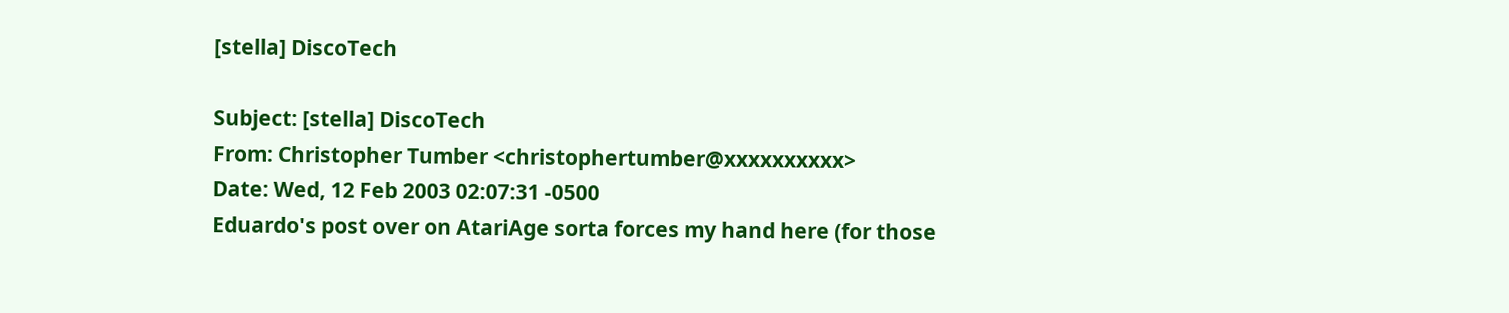[stella] DiscoTech

Subject: [stella] DiscoTech
From: Christopher Tumber <christophertumber@xxxxxxxxxx>
Date: Wed, 12 Feb 2003 02:07:31 -0500
Eduardo's post over on AtariAge sorta forces my hand here (for those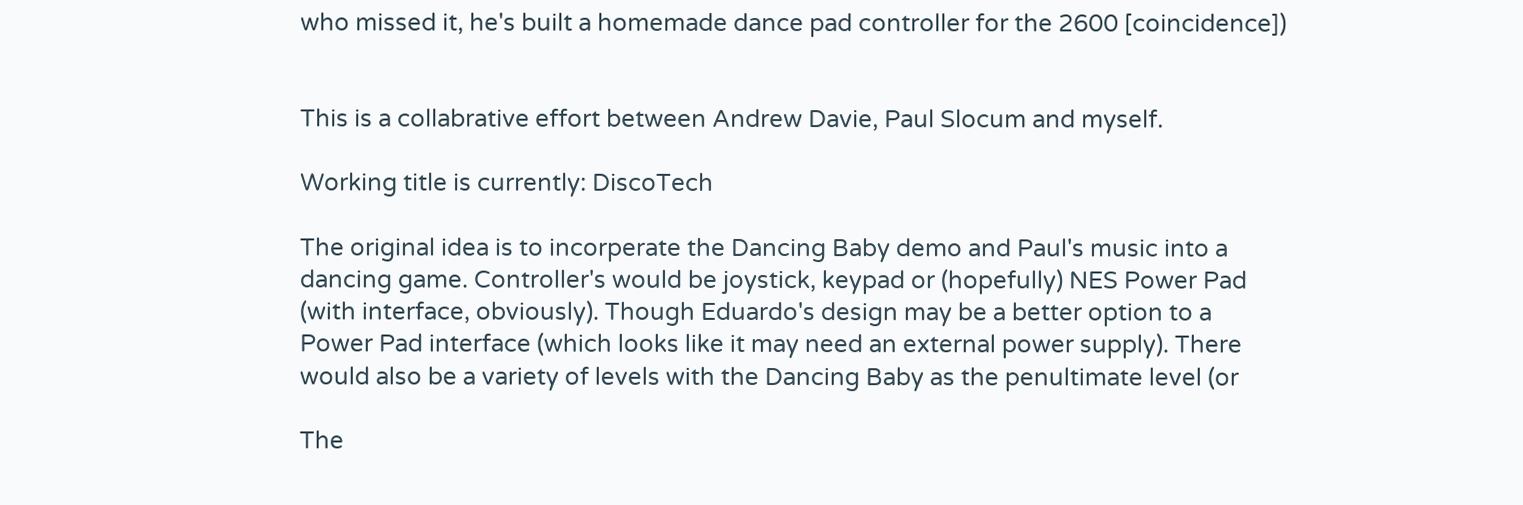who missed it, he's built a homemade dance pad controller for the 2600 [coincidence])


This is a collabrative effort between Andrew Davie, Paul Slocum and myself.

Working title is currently: DiscoTech

The original idea is to incorperate the Dancing Baby demo and Paul's music into a
dancing game. Controller's would be joystick, keypad or (hopefully) NES Power Pad
(with interface, obviously). Though Eduardo's design may be a better option to a
Power Pad interface (which looks like it may need an external power supply). There
would also be a variety of levels with the Dancing Baby as the penultimate level (or

The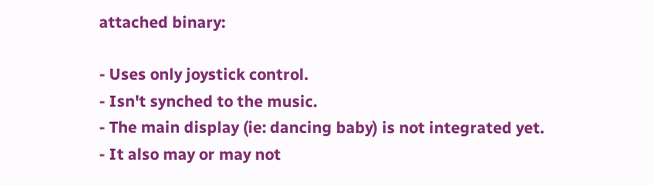attached binary:

- Uses only joystick control.
- Isn't synched to the music.
- The main display (ie: dancing baby) is not integrated yet.
- It also may or may not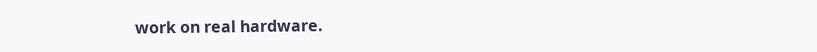work on real hardware.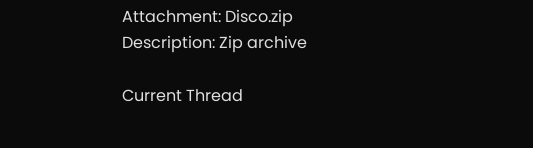Attachment: Disco.zip
Description: Zip archive

Current Thread